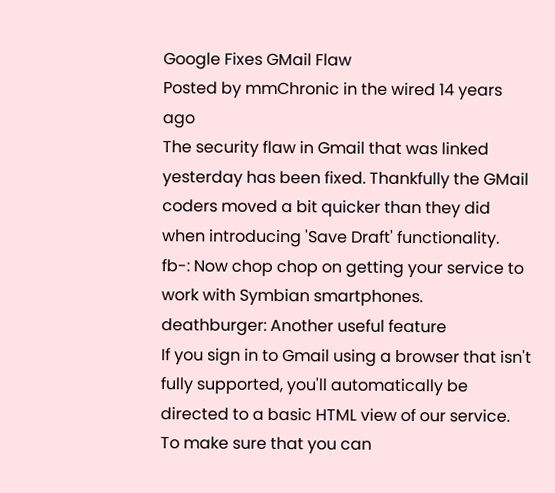Google Fixes GMail Flaw
Posted by mmChronic in the wired 14 years ago
The security flaw in Gmail that was linked yesterday has been fixed. Thankfully the GMail coders moved a bit quicker than they did when introducing 'Save Draft' functionality.
fb-: Now chop chop on getting your service to work with Symbian smartphones.
deathburger: Another useful feature
If you sign in to Gmail using a browser that isn't fully supported, you'll automatically be directed to a basic HTML view of our service. To make sure that you can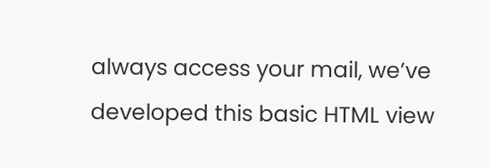always access your mail, we’ve developed this basic HTML view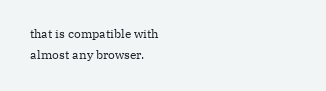that is compatible with almost any browser.